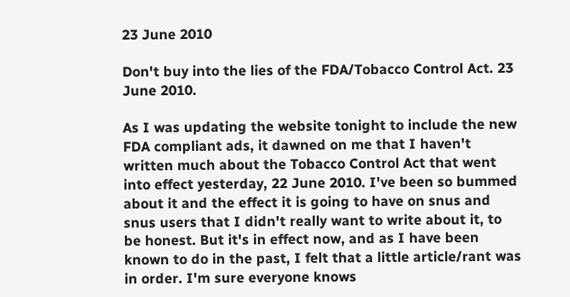23 June 2010

Don't buy into the lies of the FDA/Tobacco Control Act. 23 June 2010.

As I was updating the website tonight to include the new FDA compliant ads, it dawned on me that I haven't written much about the Tobacco Control Act that went into effect yesterday, 22 June 2010. I've been so bummed about it and the effect it is going to have on snus and snus users that I didn't really want to write about it, to be honest. But it's in effect now, and as I have been known to do in the past, I felt that a little article/rant was in order. I'm sure everyone knows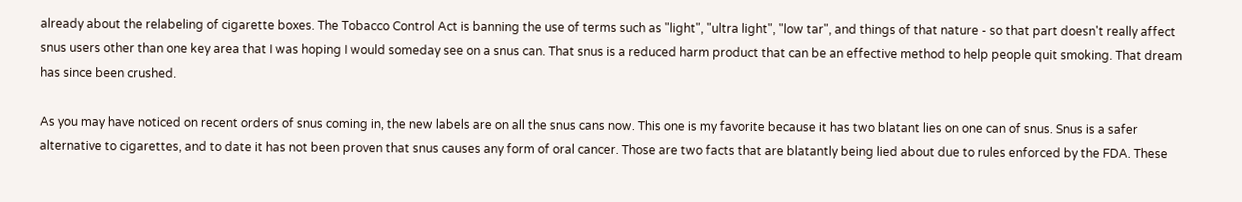already about the relabeling of cigarette boxes. The Tobacco Control Act is banning the use of terms such as "light", "ultra light", "low tar", and things of that nature - so that part doesn't really affect snus users other than one key area that I was hoping I would someday see on a snus can. That snus is a reduced harm product that can be an effective method to help people quit smoking. That dream has since been crushed.

As you may have noticed on recent orders of snus coming in, the new labels are on all the snus cans now. This one is my favorite because it has two blatant lies on one can of snus. Snus is a safer alternative to cigarettes, and to date it has not been proven that snus causes any form of oral cancer. Those are two facts that are blatantly being lied about due to rules enforced by the FDA. These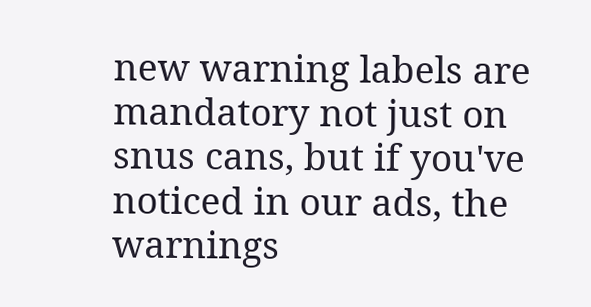new warning labels are mandatory not just on snus cans, but if you've noticed in our ads, the warnings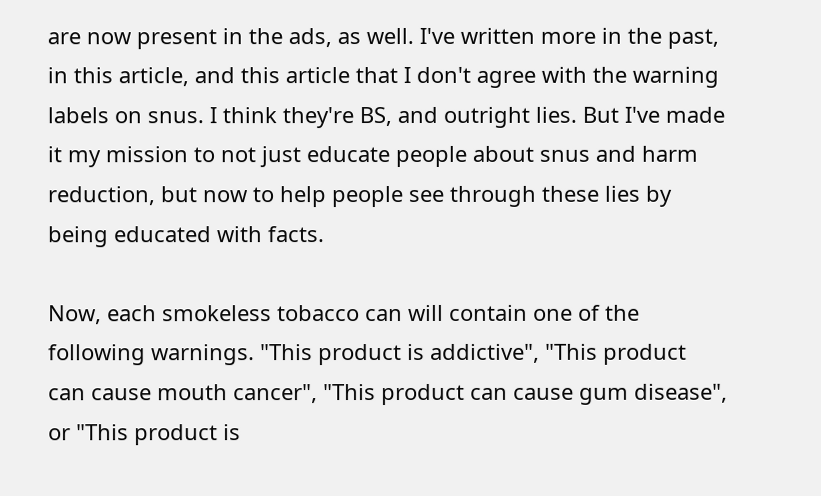are now present in the ads, as well. I've written more in the past, in this article, and this article that I don't agree with the warning labels on snus. I think they're BS, and outright lies. But I've made it my mission to not just educate people about snus and harm reduction, but now to help people see through these lies by being educated with facts.

Now, each smokeless tobacco can will contain one of the following warnings. "This product is addictive", "This product can cause mouth cancer", "This product can cause gum disease", or "This product is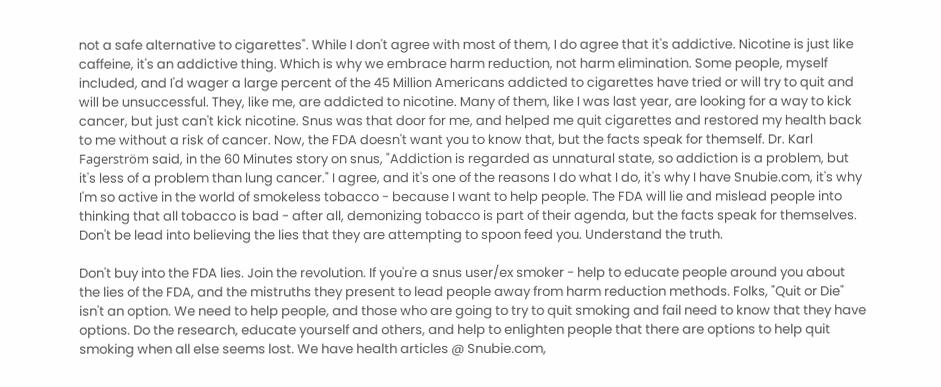not a safe alternative to cigarettes". While I don't agree with most of them, I do agree that it's addictive. Nicotine is just like caffeine, it's an addictive thing. Which is why we embrace harm reduction, not harm elimination. Some people, myself included, and I'd wager a large percent of the 45 Million Americans addicted to cigarettes have tried or will try to quit and will be unsuccessful. They, like me, are addicted to nicotine. Many of them, like I was last year, are looking for a way to kick cancer, but just can't kick nicotine. Snus was that door for me, and helped me quit cigarettes and restored my health back to me without a risk of cancer. Now, the FDA doesn't want you to know that, but the facts speak for themself. Dr. Karl Fagerström said, in the 60 Minutes story on snus, "Addiction is regarded as unnatural state, so addiction is a problem, but it's less of a problem than lung cancer." I agree, and it's one of the reasons I do what I do, it's why I have Snubie.com, it's why I'm so active in the world of smokeless tobacco - because I want to help people. The FDA will lie and mislead people into thinking that all tobacco is bad - after all, demonizing tobacco is part of their agenda, but the facts speak for themselves. Don't be lead into believing the lies that they are attempting to spoon feed you. Understand the truth.

Don't buy into the FDA lies. Join the revolution. If you're a snus user/ex smoker - help to educate people around you about the lies of the FDA, and the mistruths they present to lead people away from harm reduction methods. Folks, "Quit or Die" isn't an option. We need to help people, and those who are going to try to quit smoking and fail need to know that they have options. Do the research, educate yourself and others, and help to enlighten people that there are options to help quit smoking when all else seems lost. We have health articles @ Snubie.com,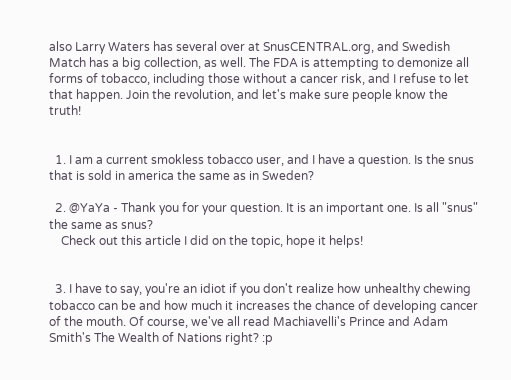also Larry Waters has several over at SnusCENTRAL.org, and Swedish Match has a big collection, as well. The FDA is attempting to demonize all forms of tobacco, including those without a cancer risk, and I refuse to let that happen. Join the revolution, and let's make sure people know the truth!


  1. I am a current smokless tobacco user, and I have a question. Is the snus that is sold in america the same as in Sweden?

  2. @YaYa - Thank you for your question. It is an important one. Is all "snus" the same as snus?
    Check out this article I did on the topic, hope it helps!


  3. I have to say, you're an idiot if you don't realize how unhealthy chewing tobacco can be and how much it increases the chance of developing cancer of the mouth. Of course, we've all read Machiavelli's Prince and Adam Smith's The Wealth of Nations right? :p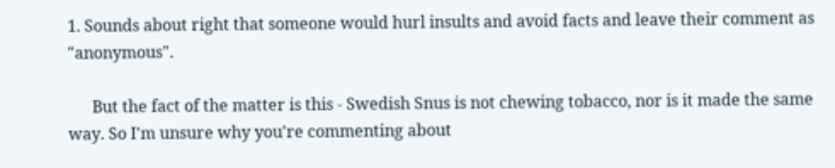1. Sounds about right that someone would hurl insults and avoid facts and leave their comment as "anonymous".

      But the fact of the matter is this - Swedish Snus is not chewing tobacco, nor is it made the same way. So I'm unsure why you're commenting about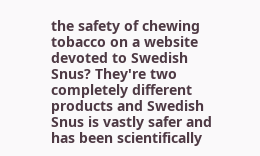the safety of chewing tobacco on a website devoted to Swedish Snus? They're two completely different products and Swedish Snus is vastly safer and has been scientifically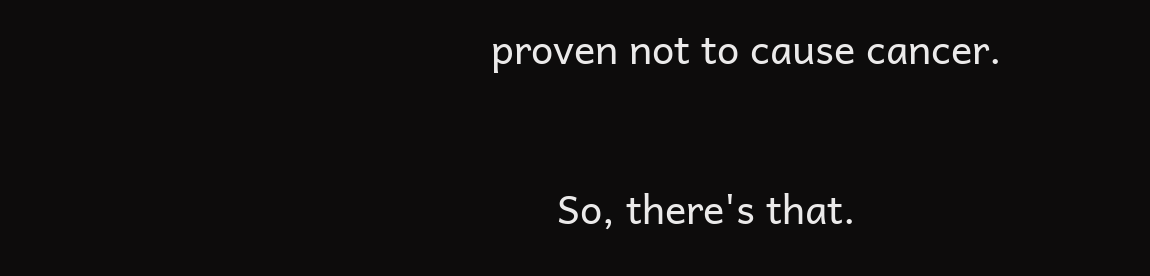proven not to cause cancer.

      So, there's that.